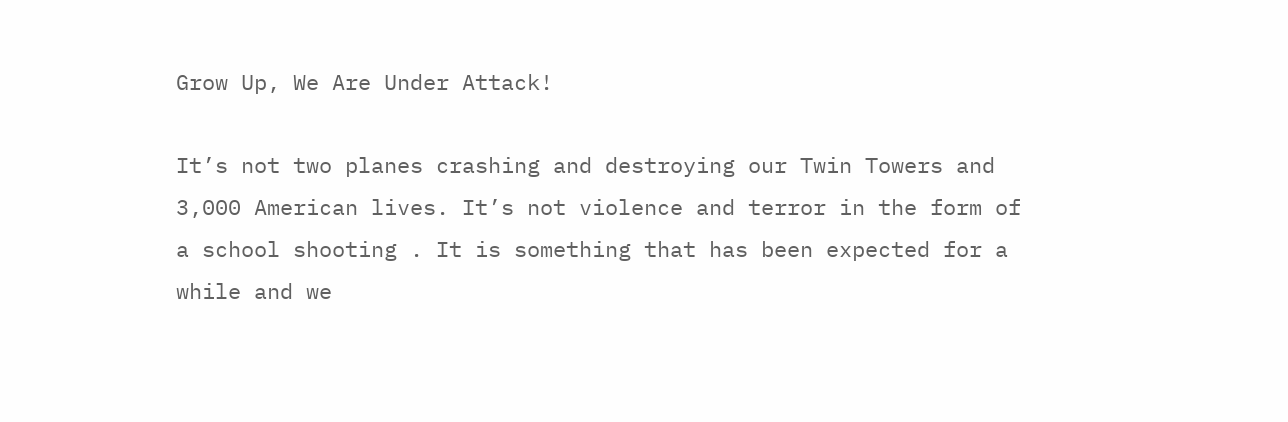Grow Up, We Are Under Attack!

It’s not two planes crashing and destroying our Twin Towers and 3,000 American lives. It’s not violence and terror in the form of a school shooting . It is something that has been expected for a while and we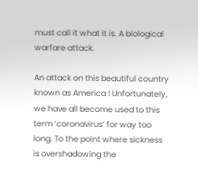must call it what it is. A biological warfare attack.

An attack on this beautiful country known as America ! Unfortunately, we have all become used to this term ‘coronavirus’ for way too long. To the point where sickness is overshadowing the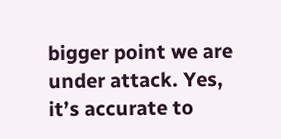bigger point we are under attack. Yes, it’s accurate to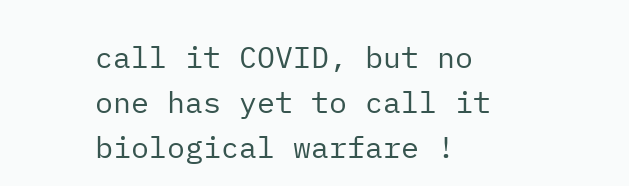call it COVID, but no one has yet to call it biological warfare !